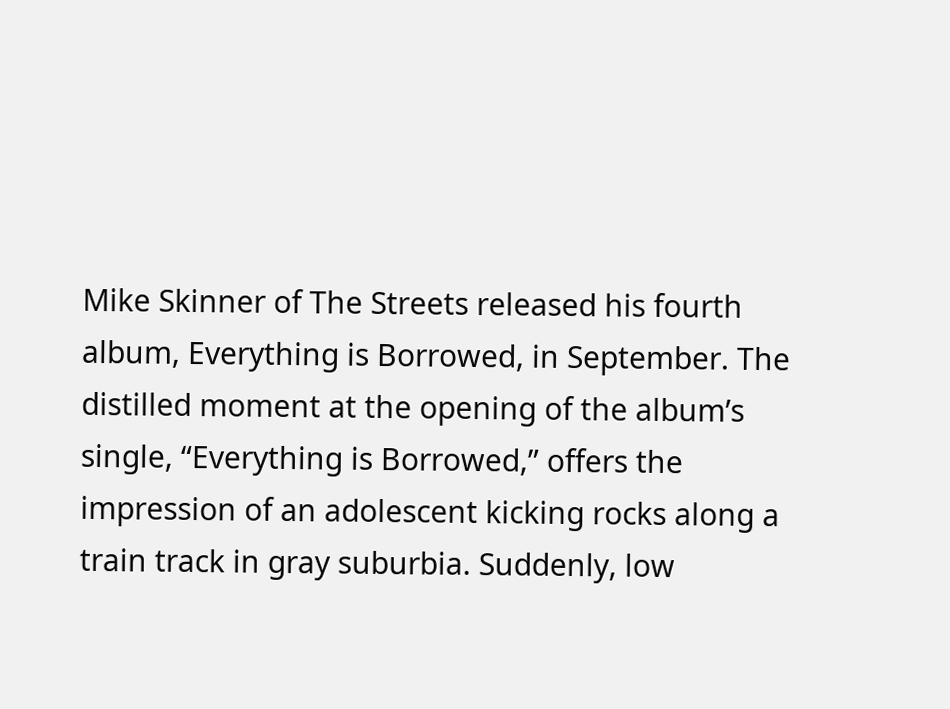Mike Skinner of The Streets released his fourth album, Everything is Borrowed, in September. The distilled moment at the opening of the album’s single, “Everything is Borrowed,” offers the impression of an adolescent kicking rocks along a train track in gray suburbia. Suddenly, low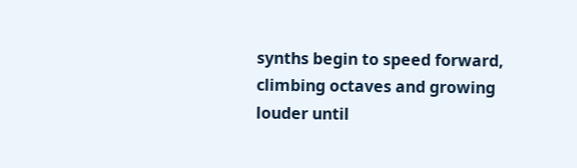synths begin to speed forward, climbing octaves and growing louder until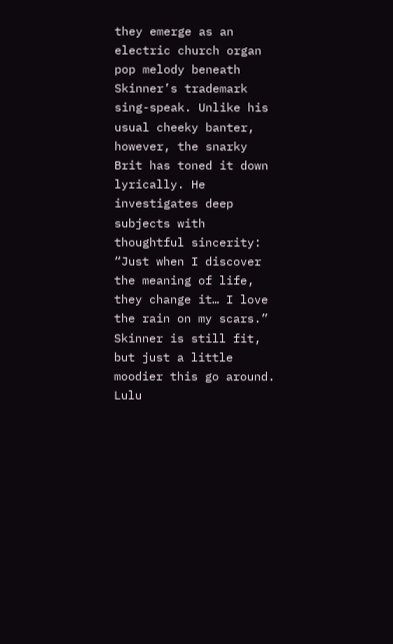they emerge as an electric church organ pop melody beneath Skinner’s trademark sing-speak. Unlike his usual cheeky banter, however, the snarky Brit has toned it down lyrically. He investigates deep subjects with thoughtful sincerity: “Just when I discover the meaning of life, they change it… I love the rain on my scars.” Skinner is still fit, but just a little moodier this go around. Lulu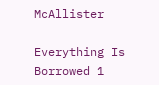McAllister

Everything Is Borrowed 1